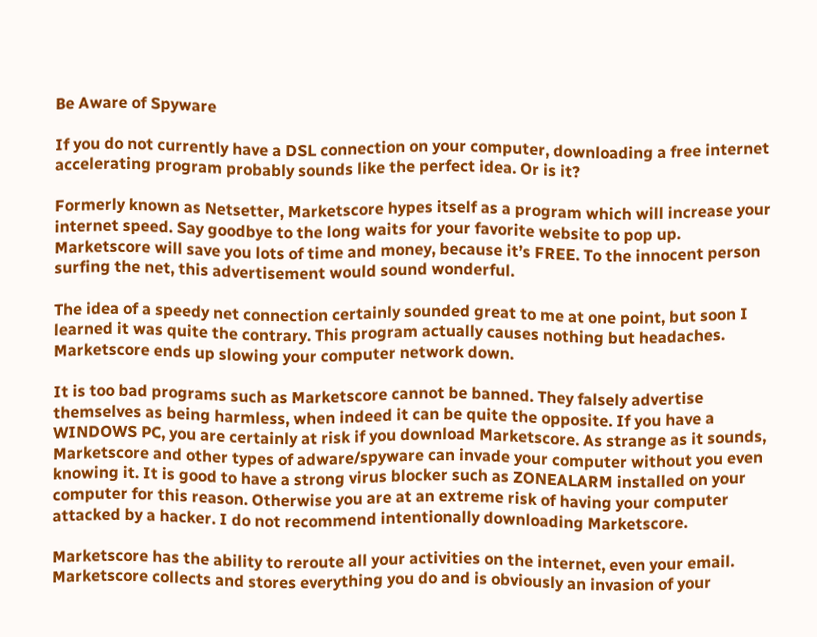Be Aware of Spyware

If you do not currently have a DSL connection on your computer, downloading a free internet accelerating program probably sounds like the perfect idea. Or is it?

Formerly known as Netsetter, Marketscore hypes itself as a program which will increase your internet speed. Say goodbye to the long waits for your favorite website to pop up. Marketscore will save you lots of time and money, because it’s FREE. To the innocent person surfing the net, this advertisement would sound wonderful.

The idea of a speedy net connection certainly sounded great to me at one point, but soon I learned it was quite the contrary. This program actually causes nothing but headaches. Marketscore ends up slowing your computer network down.

It is too bad programs such as Marketscore cannot be banned. They falsely advertise themselves as being harmless, when indeed it can be quite the opposite. If you have a WINDOWS PC, you are certainly at risk if you download Marketscore. As strange as it sounds, Marketscore and other types of adware/spyware can invade your computer without you even knowing it. It is good to have a strong virus blocker such as ZONEALARM installed on your computer for this reason. Otherwise you are at an extreme risk of having your computer attacked by a hacker. I do not recommend intentionally downloading Marketscore.

Marketscore has the ability to reroute all your activities on the internet, even your email. Marketscore collects and stores everything you do and is obviously an invasion of your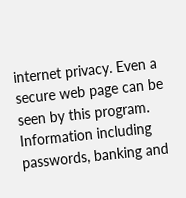internet privacy. Even a secure web page can be seen by this program. Information including passwords, banking and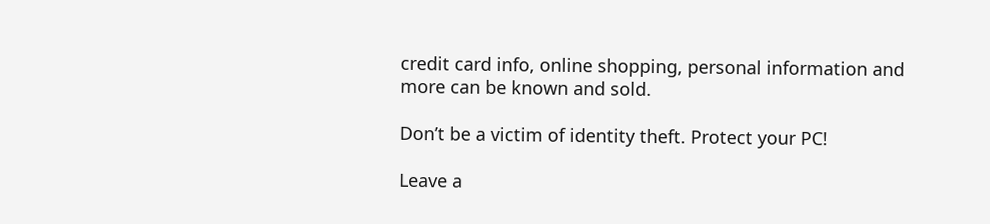credit card info, online shopping, personal information and more can be known and sold.

Don’t be a victim of identity theft. Protect your PC!

Leave a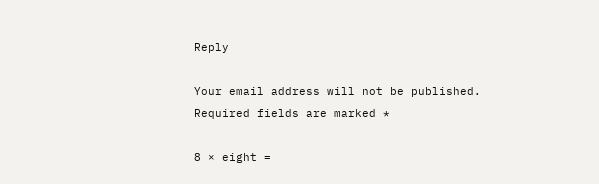Reply

Your email address will not be published. Required fields are marked *

8 × eight =